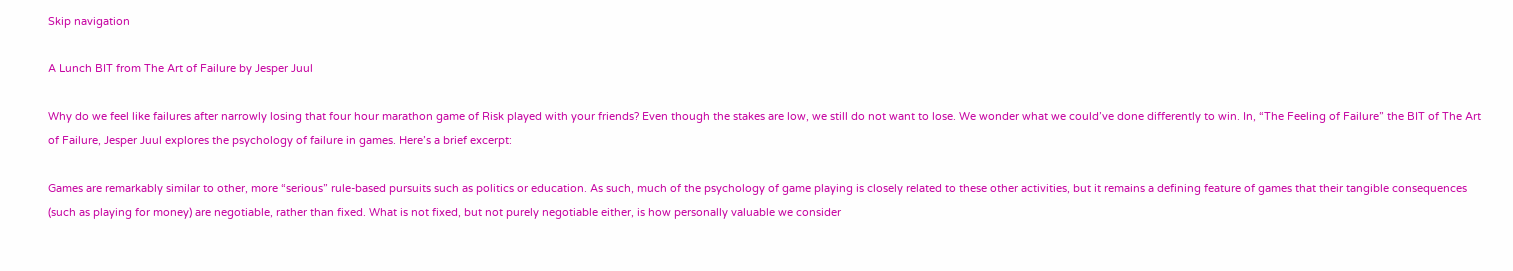Skip navigation

A Lunch BIT from The Art of Failure by Jesper Juul

Why do we feel like failures after narrowly losing that four hour marathon game of Risk played with your friends? Even though the stakes are low, we still do not want to lose. We wonder what we could’ve done differently to win. In, “The Feeling of Failure” the BIT of The Art of Failure, Jesper Juul explores the psychology of failure in games. Here’s a brief excerpt:

Games are remarkably similar to other, more “serious” rule-based pursuits such as politics or education. As such, much of the psychology of game playing is closely related to these other activities, but it remains a defining feature of games that their tangible consequences (such as playing for money) are negotiable, rather than fixed. What is not fixed, but not purely negotiable either, is how personally valuable we consider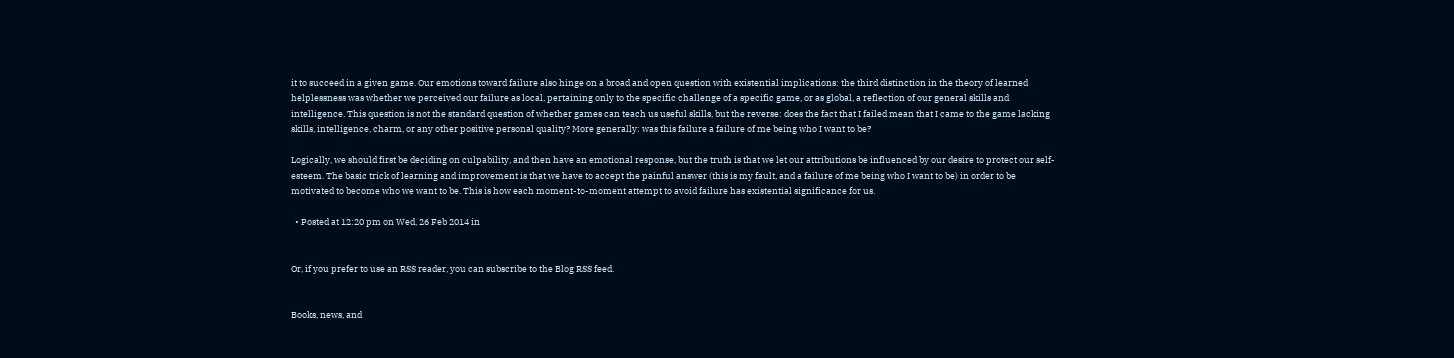it to succeed in a given game. Our emotions toward failure also hinge on a broad and open question with existential implications: the third distinction in the theory of learned helplessness was whether we perceived our failure as local, pertaining only to the specific challenge of a specific game, or as global, a reflection of our general skills and intelligence. This question is not the standard question of whether games can teach us useful skills, but the reverse: does the fact that I failed mean that I came to the game lacking skills, intelligence, charm, or any other positive personal quality? More generally: was this failure a failure of me being who I want to be?

Logically, we should first be deciding on culpability, and then have an emotional response, but the truth is that we let our attributions be influenced by our desire to protect our self-esteem. The basic trick of learning and improvement is that we have to accept the painful answer (this is my fault, and a failure of me being who I want to be) in order to be motivated to become who we want to be. This is how each moment-to-moment attempt to avoid failure has existential significance for us.

  • Posted at 12:20 pm on Wed, 26 Feb 2014 in


Or, if you prefer to use an RSS reader, you can subscribe to the Blog RSS feed.


Books, news, and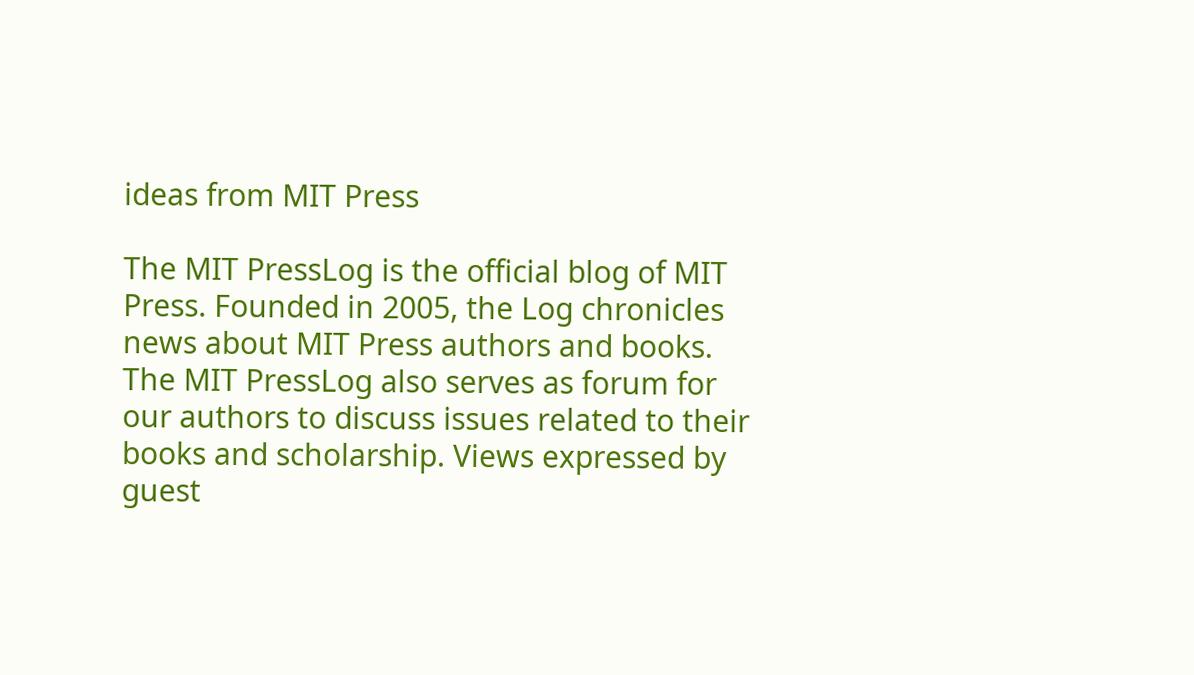ideas from MIT Press

The MIT PressLog is the official blog of MIT Press. Founded in 2005, the Log chronicles news about MIT Press authors and books. The MIT PressLog also serves as forum for our authors to discuss issues related to their books and scholarship. Views expressed by guest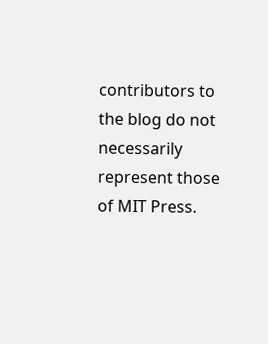contributors to the blog do not necessarily represent those of MIT Press.